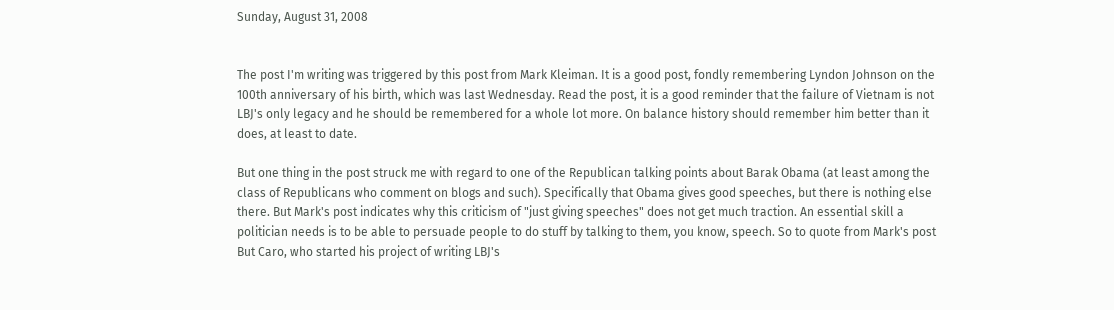Sunday, August 31, 2008


The post I'm writing was triggered by this post from Mark Kleiman. It is a good post, fondly remembering Lyndon Johnson on the 100th anniversary of his birth, which was last Wednesday. Read the post, it is a good reminder that the failure of Vietnam is not LBJ's only legacy and he should be remembered for a whole lot more. On balance history should remember him better than it does, at least to date.

But one thing in the post struck me with regard to one of the Republican talking points about Barak Obama (at least among the class of Republicans who comment on blogs and such). Specifically that Obama gives good speeches, but there is nothing else there. But Mark's post indicates why this criticism of "just giving speeches" does not get much traction. An essential skill a politician needs is to be able to persuade people to do stuff by talking to them, you know, speech. So to quote from Mark's post
But Caro, who started his project of writing LBJ's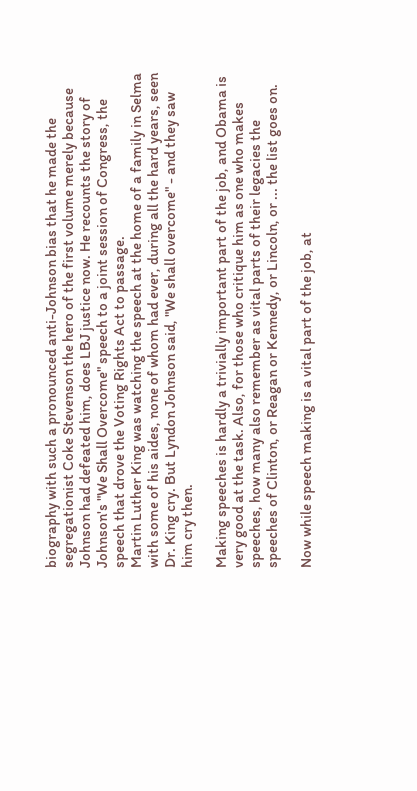biography with such a pronounced anti-Johnson bias that he made the segregationist Coke Stevenson the hero of the first volume merely because Johnson had defeated him, does LBJ justice now. He recounts the story of Johnson's "We Shall Overcome" speech to a joint session of Congress, the speech that drove the Voting Rights Act to passage.
Martin Luther King was watching the speech at the home of a family in Selma with some of his aides, none of whom had ever, during all the hard years, seen Dr. King cry. But Lyndon Johnson said, "We shall overcome" - and they saw him cry then.

Making speeches is hardly a trivially important part of the job, and Obama is very good at the task. Also, for those who critique him as one who makes speeches, how many also remember as vital parts of their legacies the speeches of Clinton, or Reagan or Kennedy, or Lincoln, or ... the list goes on.

Now while speech making is a vital part of the job, at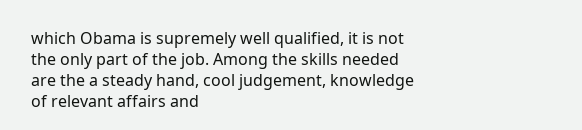which Obama is supremely well qualified, it is not the only part of the job. Among the skills needed are the a steady hand, cool judgement, knowledge of relevant affairs and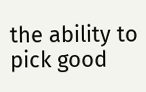the ability to pick good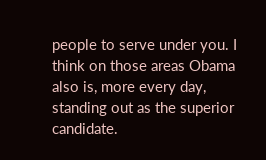people to serve under you. I think on those areas Obama also is, more every day, standing out as the superior candidate.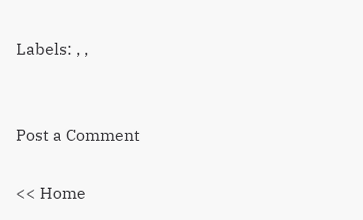Labels: , ,


Post a Comment

<< Home